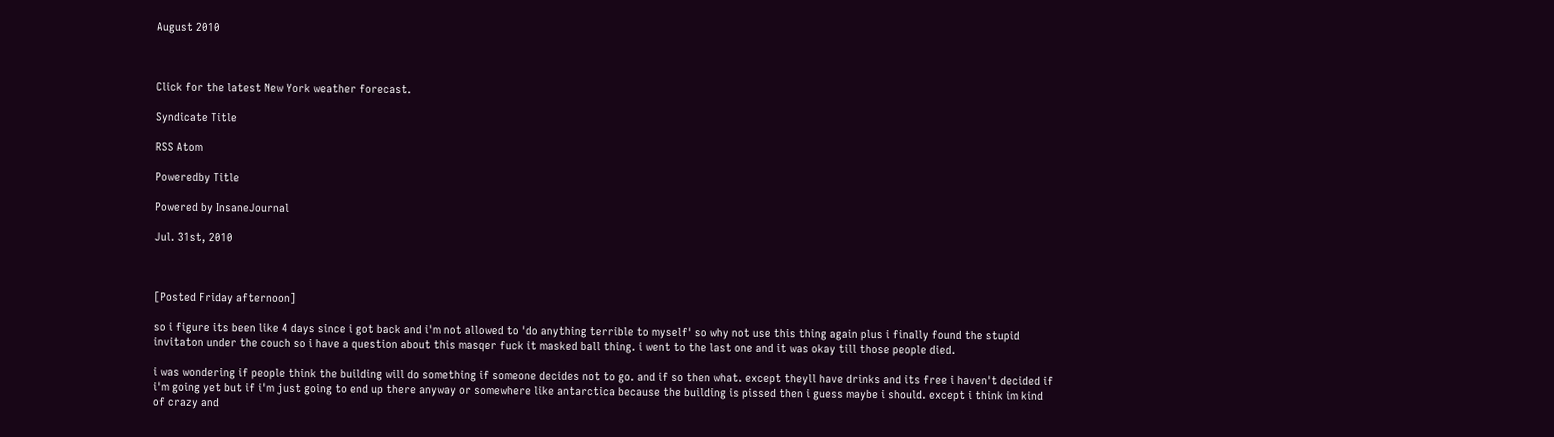August 2010



Click for the latest New York weather forecast.

Syndicate Title

RSS Atom

Poweredby Title

Powered by InsaneJournal

Jul. 31st, 2010



[Posted Friday afternoon]

so i figure its been like 4 days since i got back and i'm not allowed to 'do anything terrible to myself' so why not use this thing again plus i finally found the stupid invitaton under the couch so i have a question about this masqer fuck it masked ball thing. i went to the last one and it was okay till those people died.

i was wondering if people think the building will do something if someone decides not to go. and if so then what. except theyll have drinks and its free i haven't decided if i'm going yet but if i'm just going to end up there anyway or somewhere like antarctica because the building is pissed then i guess maybe i should. except i think im kind of crazy and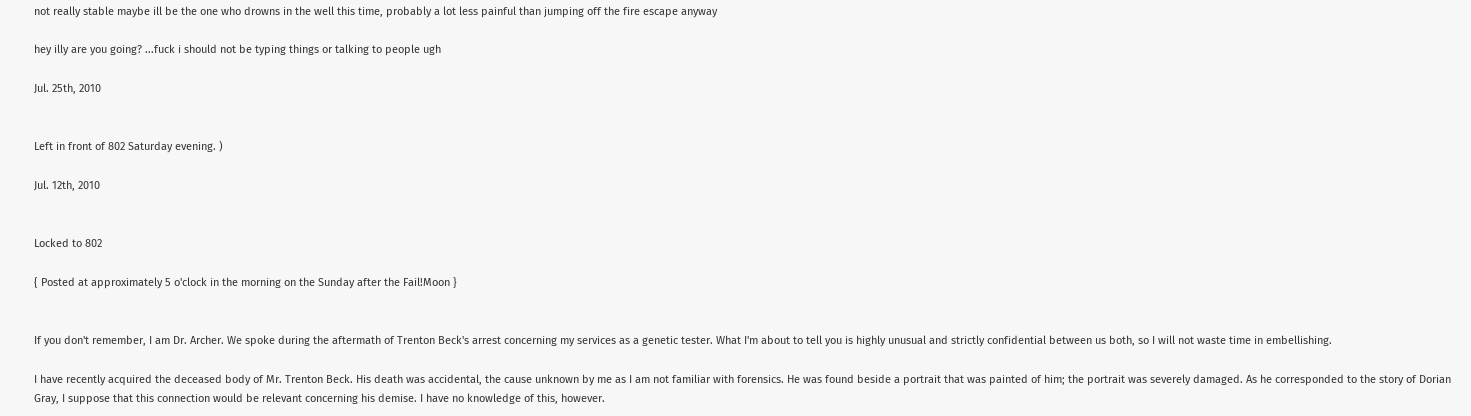not really stable maybe ill be the one who drowns in the well this time, probably a lot less painful than jumping off the fire escape anyway

hey illy are you going? ...fuck i should not be typing things or talking to people ugh

Jul. 25th, 2010


Left in front of 802 Saturday evening. )

Jul. 12th, 2010


Locked to 802

{ Posted at approximately 5 o'clock in the morning on the Sunday after the Fail!Moon }


If you don't remember, I am Dr. Archer. We spoke during the aftermath of Trenton Beck's arrest concerning my services as a genetic tester. What I'm about to tell you is highly unusual and strictly confidential between us both, so I will not waste time in embellishing.

I have recently acquired the deceased body of Mr. Trenton Beck. His death was accidental, the cause unknown by me as I am not familiar with forensics. He was found beside a portrait that was painted of him; the portrait was severely damaged. As he corresponded to the story of Dorian Gray, I suppose that this connection would be relevant concerning his demise. I have no knowledge of this, however.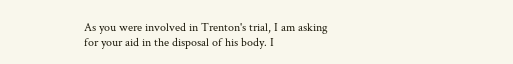As you were involved in Trenton's trial, I am asking for your aid in the disposal of his body. I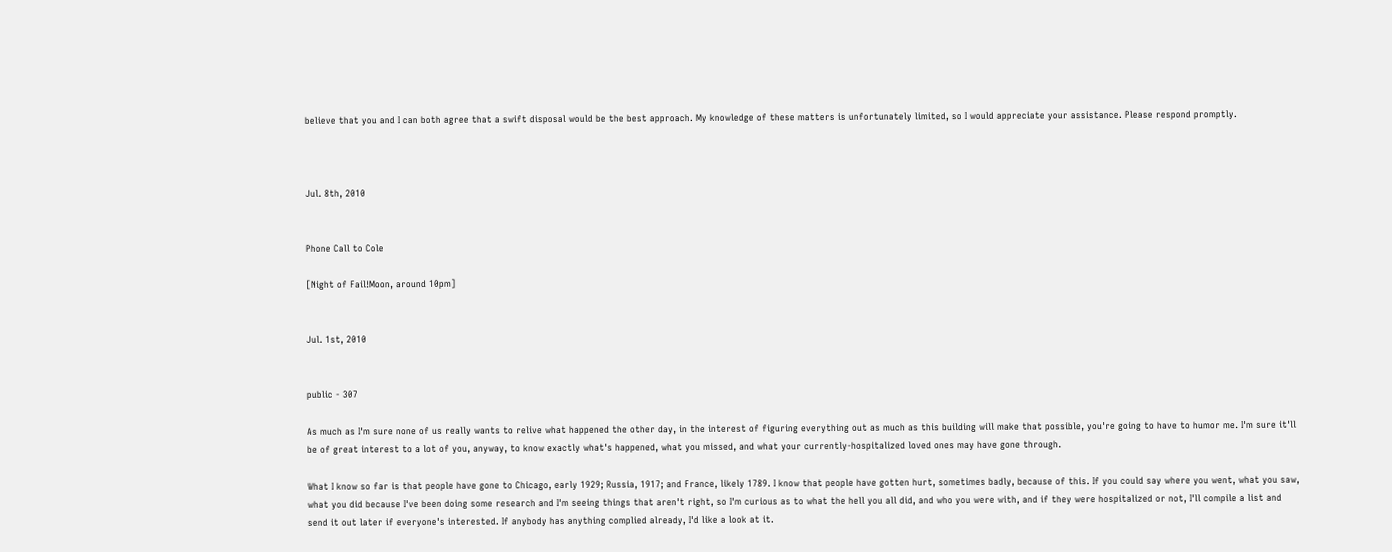believe that you and I can both agree that a swift disposal would be the best approach. My knowledge of these matters is unfortunately limited, so I would appreciate your assistance. Please respond promptly.



Jul. 8th, 2010


Phone Call to Cole

[Night of Fail!Moon, around 10pm]


Jul. 1st, 2010


public - 307

As much as I'm sure none of us really wants to relive what happened the other day, in the interest of figuring everything out as much as this building will make that possible, you're going to have to humor me. I'm sure it'll be of great interest to a lot of you, anyway, to know exactly what's happened, what you missed, and what your currently-hospitalized loved ones may have gone through.

What I know so far is that people have gone to Chicago, early 1929; Russia, 1917; and France, likely 1789. I know that people have gotten hurt, sometimes badly, because of this. If you could say where you went, what you saw, what you did because I've been doing some research and I'm seeing things that aren't right, so I'm curious as to what the hell you all did, and who you were with, and if they were hospitalized or not, I'll compile a list and send it out later if everyone's interested. If anybody has anything complied already, I'd like a look at it.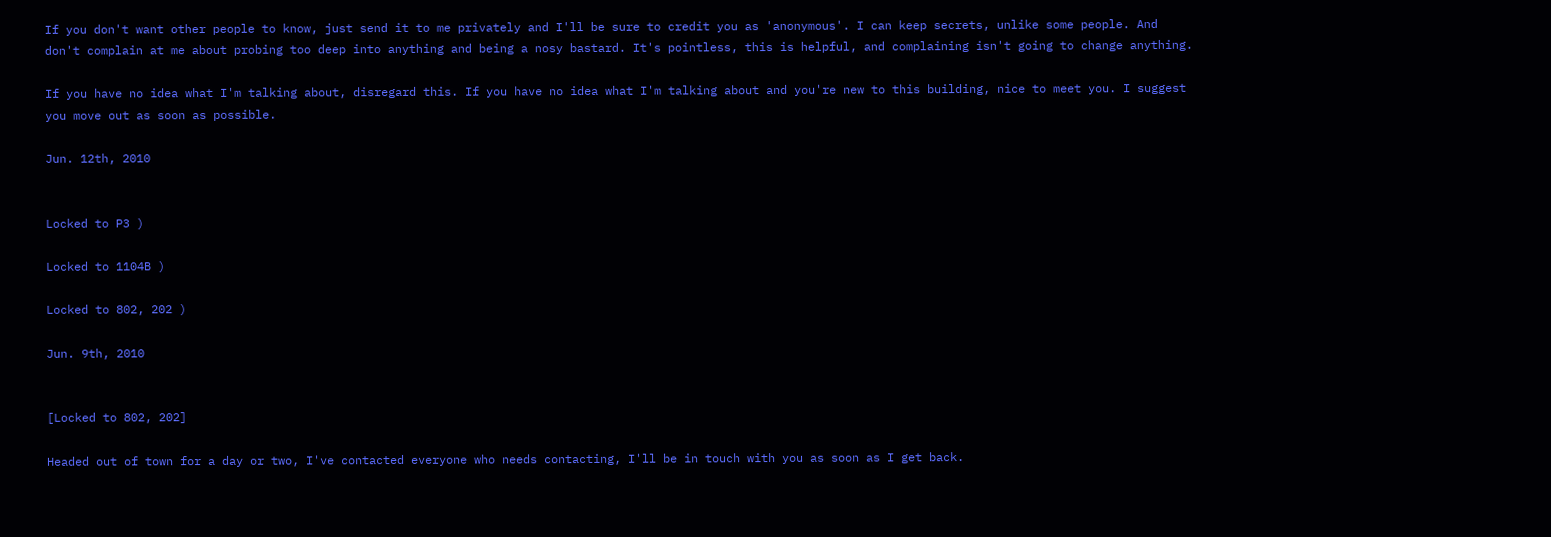If you don't want other people to know, just send it to me privately and I'll be sure to credit you as 'anonymous'. I can keep secrets, unlike some people. And don't complain at me about probing too deep into anything and being a nosy bastard. It's pointless, this is helpful, and complaining isn't going to change anything.

If you have no idea what I'm talking about, disregard this. If you have no idea what I'm talking about and you're new to this building, nice to meet you. I suggest you move out as soon as possible.

Jun. 12th, 2010


Locked to P3 )

Locked to 1104B )

Locked to 802, 202 )

Jun. 9th, 2010


[Locked to 802, 202]

Headed out of town for a day or two, I've contacted everyone who needs contacting, I'll be in touch with you as soon as I get back.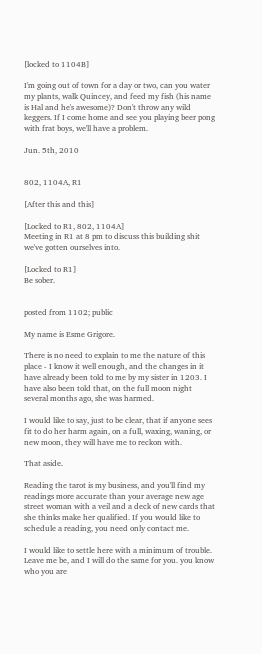[locked to 1104B]

I'm going out of town for a day or two, can you water my plants, walk Quincey, and feed my fish (his name is Hal and he's awesome)? Don't throw any wild keggers. If I come home and see you playing beer pong with frat boys, we'll have a problem.

Jun. 5th, 2010


802, 1104A, R1

[After this and this]

[Locked to R1, 802, 1104A]
Meeting in R1 at 8 pm to discuss this building shit we've gotten ourselves into.

[Locked to R1]
Be sober.


posted from 1102; public

My name is Esme Grigore.

There is no need to explain to me the nature of this place - I know it well enough, and the changes in it have already been told to me by my sister in 1203. I have also been told that, on the full moon night several months ago, she was harmed.

I would like to say, just to be clear, that if anyone sees fit to do her harm again, on a full, waxing, waning, or new moon, they will have me to reckon with.

That aside.

Reading the tarot is my business, and you'll find my readings more accurate than your average new age street woman with a veil and a deck of new cards that she thinks make her qualified. If you would like to schedule a reading, you need only contact me.

I would like to settle here with a minimum of trouble. Leave me be, and I will do the same for you. you know who you are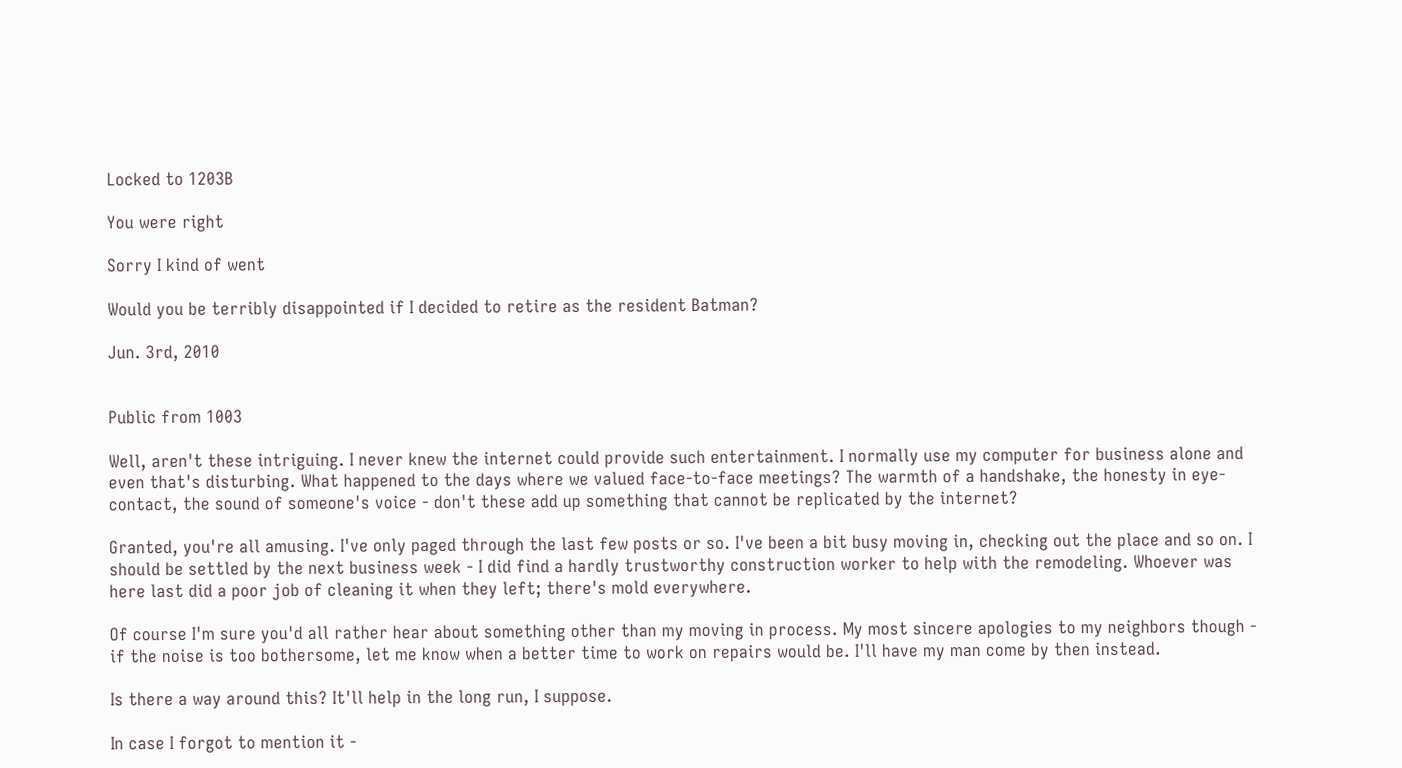Locked to 1203B

You were right

Sorry I kind of went

Would you be terribly disappointed if I decided to retire as the resident Batman?

Jun. 3rd, 2010


Public from 1003

Well, aren't these intriguing. I never knew the internet could provide such entertainment. I normally use my computer for business alone and even that's disturbing. What happened to the days where we valued face-to-face meetings? The warmth of a handshake, the honesty in eye-contact, the sound of someone's voice - don't these add up something that cannot be replicated by the internet?

Granted, you're all amusing. I've only paged through the last few posts or so. I've been a bit busy moving in, checking out the place and so on. I should be settled by the next business week - I did find a hardly trustworthy construction worker to help with the remodeling. Whoever was here last did a poor job of cleaning it when they left; there's mold everywhere.

Of course I'm sure you'd all rather hear about something other than my moving in process. My most sincere apologies to my neighbors though - if the noise is too bothersome, let me know when a better time to work on repairs would be. I'll have my man come by then instead.

Is there a way around this? It'll help in the long run, I suppose.

In case I forgot to mention it -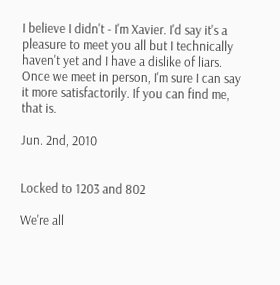I believe I didn't - I'm Xavier. I'd say it's a pleasure to meet you all but I technically haven't yet and I have a dislike of liars. Once we meet in person, I'm sure I can say it more satisfactorily. If you can find me, that is.

Jun. 2nd, 2010


Locked to 1203 and 802

We're all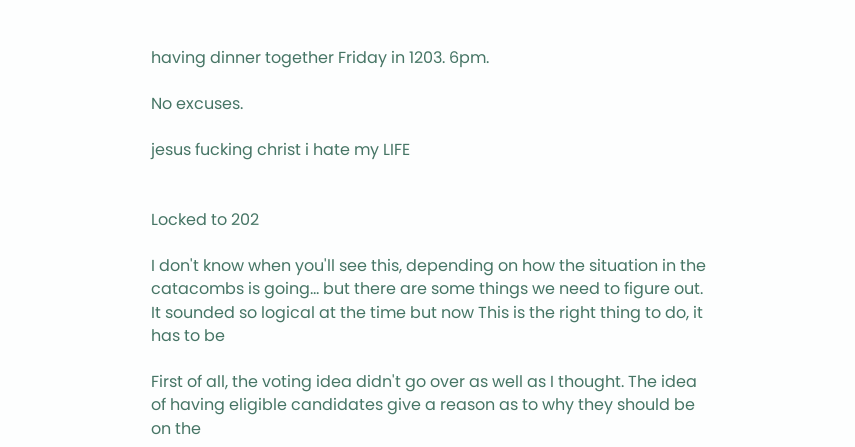having dinner together Friday in 1203. 6pm.

No excuses.

jesus fucking christ i hate my LIFE


Locked to 202

I don't know when you'll see this, depending on how the situation in the catacombs is going... but there are some things we need to figure out. It sounded so logical at the time but now This is the right thing to do, it has to be

First of all, the voting idea didn't go over as well as I thought. The idea of having eligible candidates give a reason as to why they should be on the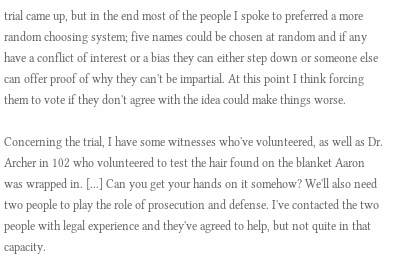trial came up, but in the end most of the people I spoke to preferred a more random choosing system; five names could be chosen at random and if any have a conflict of interest or a bias they can either step down or someone else can offer proof of why they can't be impartial. At this point I think forcing them to vote if they don't agree with the idea could make things worse.

Concerning the trial, I have some witnesses who've volunteered, as well as Dr. Archer in 102 who volunteered to test the hair found on the blanket Aaron was wrapped in. [...] Can you get your hands on it somehow? We'll also need two people to play the role of prosecution and defense. I've contacted the two people with legal experience and they've agreed to help, but not quite in that capacity.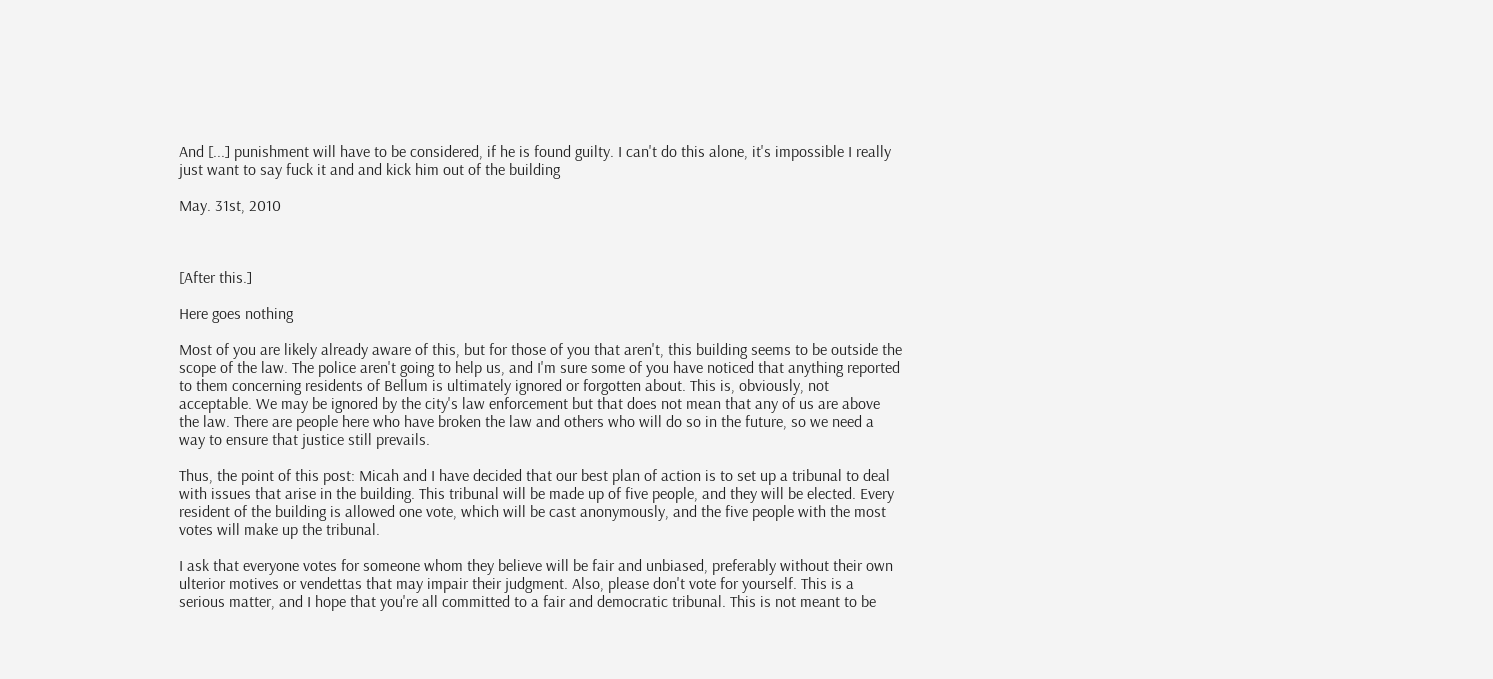And [...] punishment will have to be considered, if he is found guilty. I can't do this alone, it's impossible I really just want to say fuck it and and kick him out of the building

May. 31st, 2010



[After this.]

Here goes nothing

Most of you are likely already aware of this, but for those of you that aren't, this building seems to be outside the scope of the law. The police aren't going to help us, and I'm sure some of you have noticed that anything reported to them concerning residents of Bellum is ultimately ignored or forgotten about. This is, obviously, not acceptable. We may be ignored by the city's law enforcement but that does not mean that any of us are above the law. There are people here who have broken the law and others who will do so in the future, so we need a way to ensure that justice still prevails.

Thus, the point of this post: Micah and I have decided that our best plan of action is to set up a tribunal to deal with issues that arise in the building. This tribunal will be made up of five people, and they will be elected. Every resident of the building is allowed one vote, which will be cast anonymously, and the five people with the most votes will make up the tribunal.

I ask that everyone votes for someone whom they believe will be fair and unbiased, preferably without their own ulterior motives or vendettas that may impair their judgment. Also, please don't vote for yourself. This is a serious matter, and I hope that you're all committed to a fair and democratic tribunal. This is not meant to be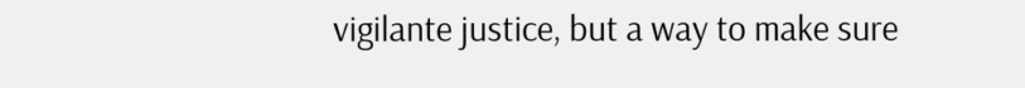vigilante justice, but a way to make sure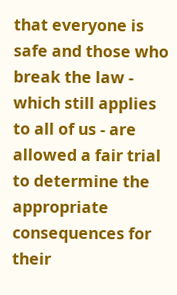that everyone is safe and those who break the law - which still applies to all of us - are allowed a fair trial to determine the appropriate consequences for their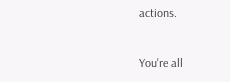actions.


You're all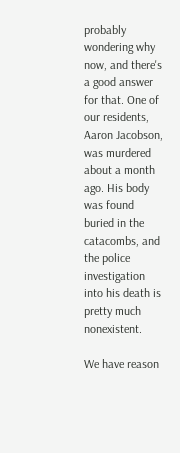probably wondering why now, and there's a good answer for that. One of our residents, Aaron Jacobson, was murdered about a month ago. His body was found buried in the catacombs, and the police investigation into his death is pretty much nonexistent.

We have reason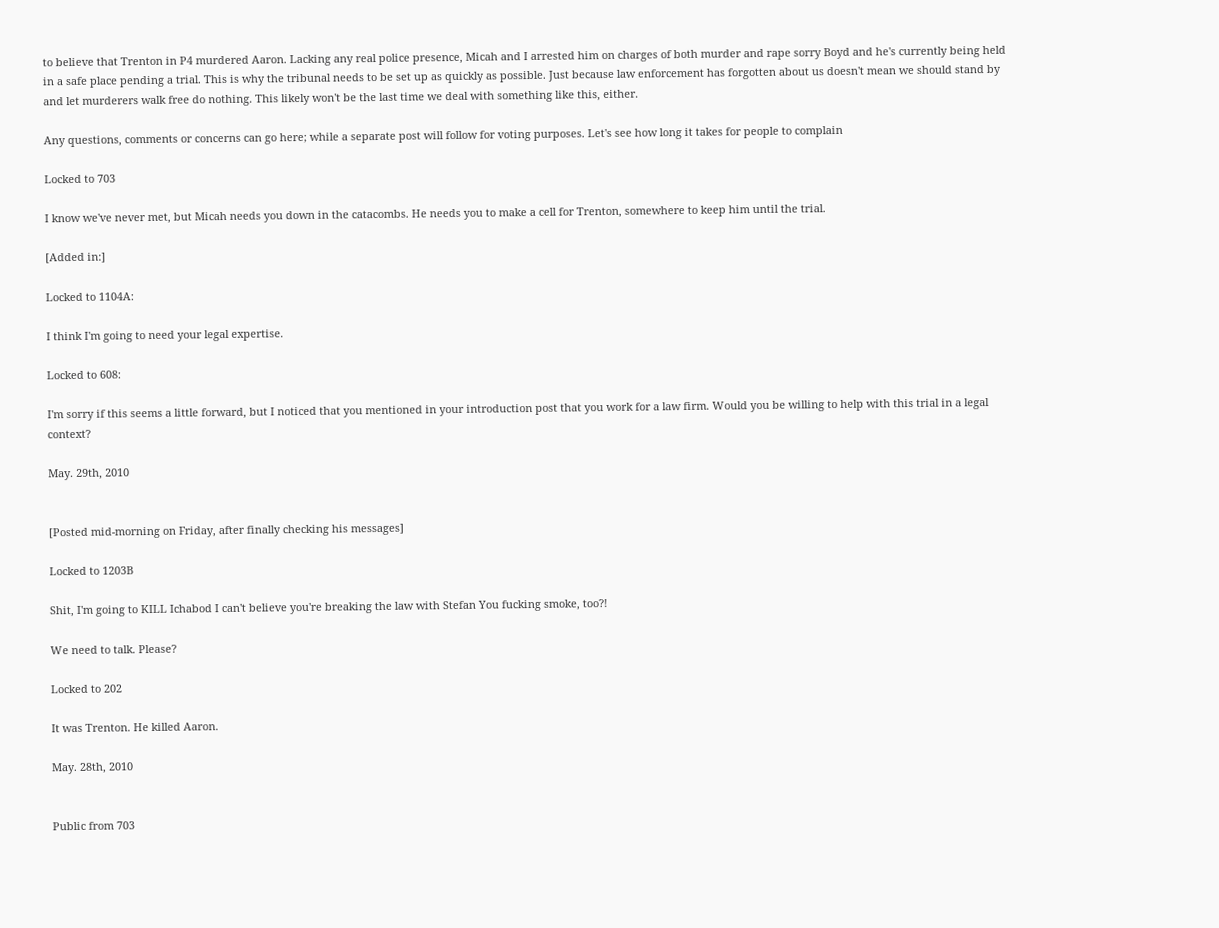to believe that Trenton in P4 murdered Aaron. Lacking any real police presence, Micah and I arrested him on charges of both murder and rape sorry Boyd and he's currently being held in a safe place pending a trial. This is why the tribunal needs to be set up as quickly as possible. Just because law enforcement has forgotten about us doesn't mean we should stand by and let murderers walk free do nothing. This likely won't be the last time we deal with something like this, either.

Any questions, comments or concerns can go here; while a separate post will follow for voting purposes. Let's see how long it takes for people to complain

Locked to 703

I know we've never met, but Micah needs you down in the catacombs. He needs you to make a cell for Trenton, somewhere to keep him until the trial.

[Added in:]

Locked to 1104A:

I think I'm going to need your legal expertise.

Locked to 608:

I'm sorry if this seems a little forward, but I noticed that you mentioned in your introduction post that you work for a law firm. Would you be willing to help with this trial in a legal context?

May. 29th, 2010


[Posted mid-morning on Friday, after finally checking his messages]

Locked to 1203B

Shit, I'm going to KILL Ichabod I can't believe you're breaking the law with Stefan You fucking smoke, too?!

We need to talk. Please?

Locked to 202

It was Trenton. He killed Aaron.

May. 28th, 2010


Public from 703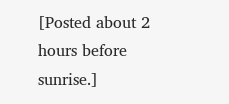[Posted about 2 hours before sunrise.]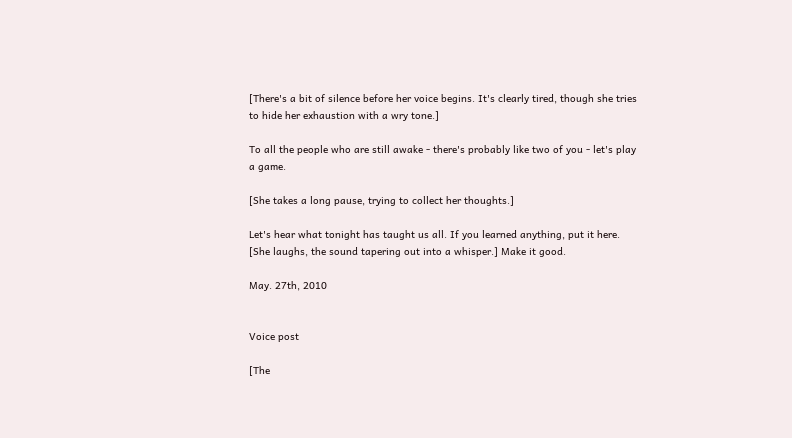[There's a bit of silence before her voice begins. It's clearly tired, though she tries to hide her exhaustion with a wry tone.]

To all the people who are still awake - there's probably like two of you - let's play a game.

[She takes a long pause, trying to collect her thoughts.]

Let's hear what tonight has taught us all. If you learned anything, put it here. [She laughs, the sound tapering out into a whisper.] Make it good.

May. 27th, 2010


Voice post

[The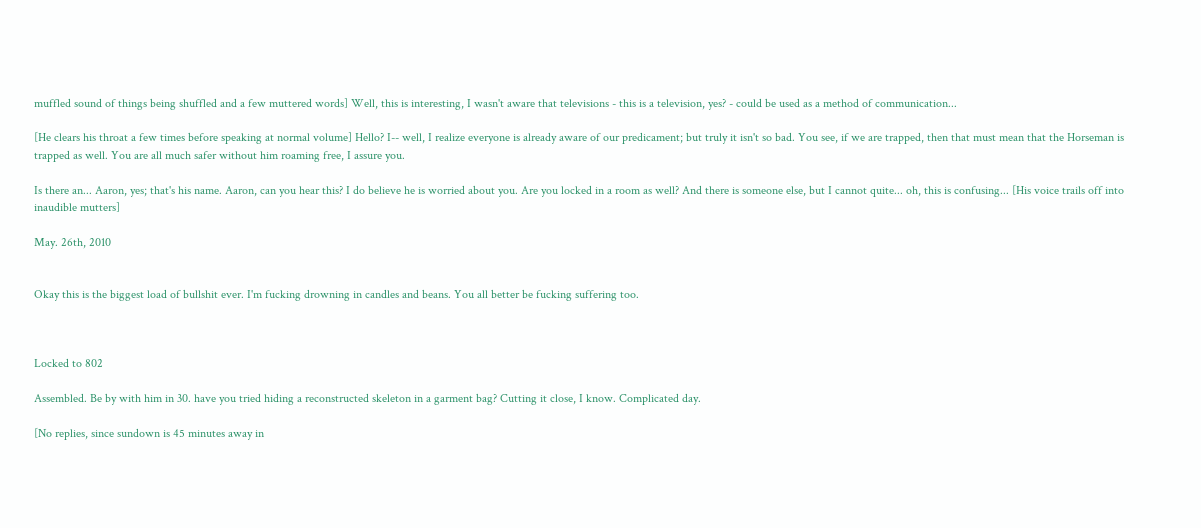muffled sound of things being shuffled and a few muttered words] Well, this is interesting, I wasn't aware that televisions - this is a television, yes? - could be used as a method of communication...

[He clears his throat a few times before speaking at normal volume] Hello? I-- well, I realize everyone is already aware of our predicament; but truly it isn't so bad. You see, if we are trapped, then that must mean that the Horseman is trapped as well. You are all much safer without him roaming free, I assure you.

Is there an... Aaron, yes; that's his name. Aaron, can you hear this? I do believe he is worried about you. Are you locked in a room as well? And there is someone else, but I cannot quite... oh, this is confusing... [His voice trails off into inaudible mutters]

May. 26th, 2010


Okay this is the biggest load of bullshit ever. I'm fucking drowning in candles and beans. You all better be fucking suffering too.



Locked to 802

Assembled. Be by with him in 30. have you tried hiding a reconstructed skeleton in a garment bag? Cutting it close, I know. Complicated day.

[No replies, since sundown is 45 minutes away in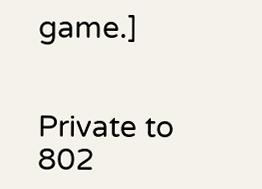game.]


Private to 802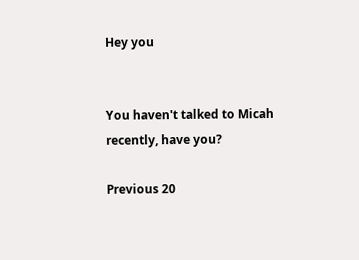Hey you


You haven't talked to Micah recently, have you?

Previous 20